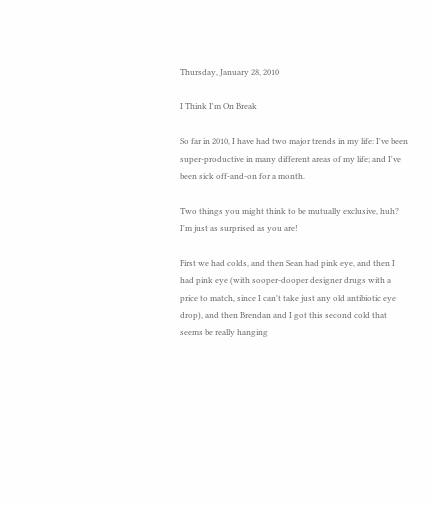Thursday, January 28, 2010

I Think I'm On Break

So far in 2010, I have had two major trends in my life: I've been super-productive in many different areas of my life; and I've been sick off-and-on for a month.

Two things you might think to be mutually exclusive, huh? I'm just as surprised as you are!

First we had colds, and then Sean had pink eye, and then I had pink eye (with sooper-dooper designer drugs with a price to match, since I can't take just any old antibiotic eye drop), and then Brendan and I got this second cold that seems be really hanging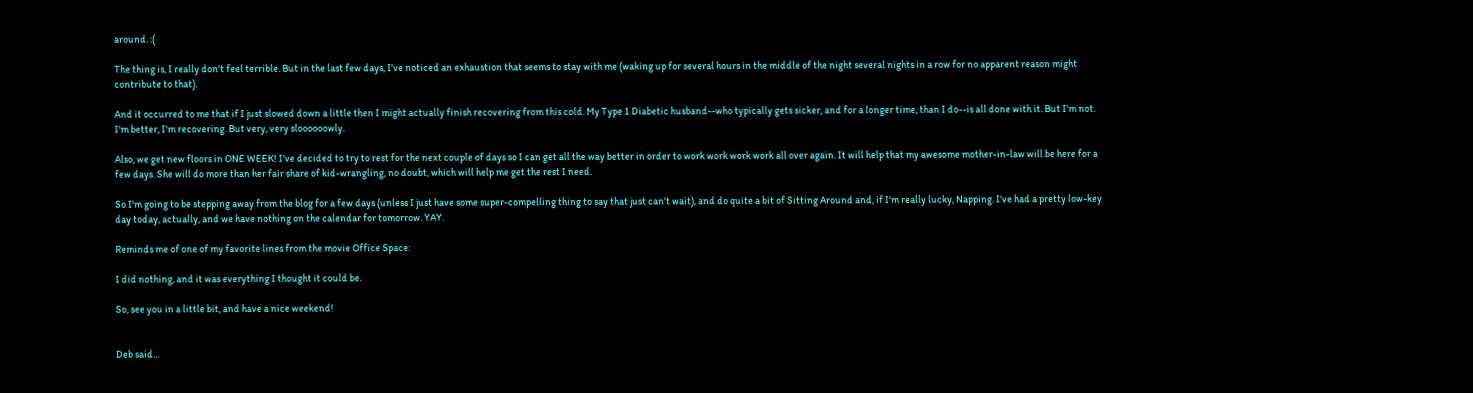around. :(

The thing is, I really don't feel terrible. But in the last few days, I've noticed an exhaustion that seems to stay with me (waking up for several hours in the middle of the night several nights in a row for no apparent reason might contribute to that).

And it occurred to me that if I just slowed down a little then I might actually finish recovering from this cold. My Type 1 Diabetic husband--who typically gets sicker, and for a longer time, than I do--is all done with it. But I'm not. I'm better, I'm recovering. But very, very sloooooowly.

Also, we get new floors in ONE WEEK! I've decided to try to rest for the next couple of days so I can get all the way better in order to work work work work all over again. It will help that my awesome mother-in-law will be here for a few days. She will do more than her fair share of kid-wrangling, no doubt, which will help me get the rest I need.

So I'm going to be stepping away from the blog for a few days (unless I just have some super-compelling thing to say that just can't wait), and do quite a bit of Sitting Around and, if I'm really lucky, Napping. I've had a pretty low-key day today, actually, and we have nothing on the calendar for tomorrow. YAY.

Reminds me of one of my favorite lines from the movie Office Space:

I did nothing, and it was everything I thought it could be.

So, see you in a little bit, and have a nice weekend!


Deb said...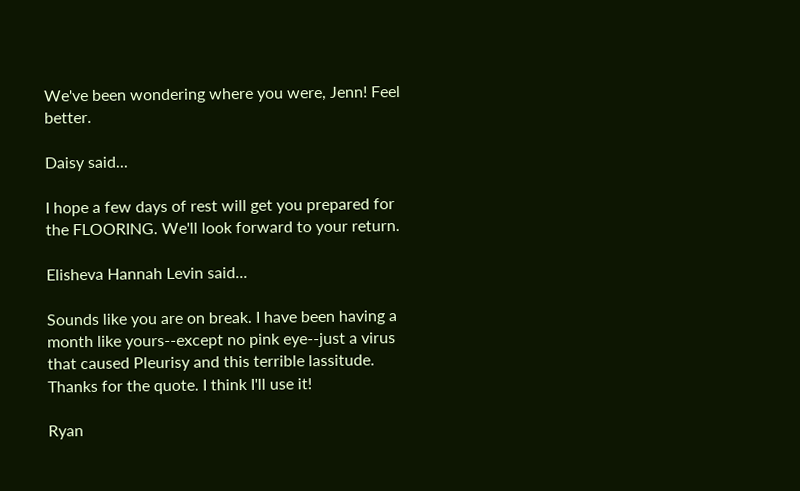We've been wondering where you were, Jenn! Feel better.

Daisy said...

I hope a few days of rest will get you prepared for the FLOORING. We'll look forward to your return.

Elisheva Hannah Levin said...

Sounds like you are on break. I have been having a month like yours--except no pink eye--just a virus that caused Pleurisy and this terrible lassitude.
Thanks for the quote. I think I'll use it!

Ryan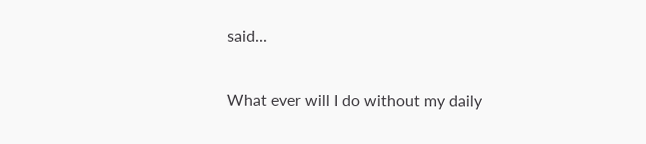said...

What ever will I do without my daily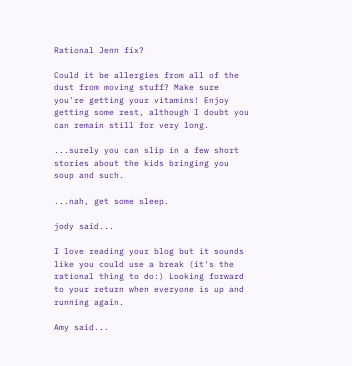Rational Jenn fix?

Could it be allergies from all of the dust from moving stuff? Make sure you're getting your vitamins! Enjoy getting some rest, although I doubt you can remain still for very long.

...surely you can slip in a few short stories about the kids bringing you soup and such.

...nah, get some sleep.

jody said...

I love reading your blog but it sounds like you could use a break (it's the rational thing to do:) Looking forward to your return when everyone is up and running again.

Amy said...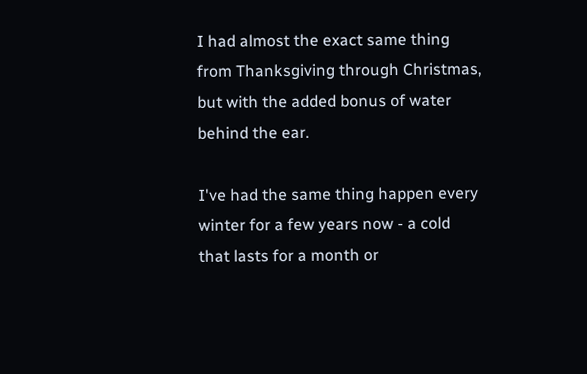I had almost the exact same thing from Thanksgiving through Christmas, but with the added bonus of water behind the ear.

I've had the same thing happen every winter for a few years now - a cold that lasts for a month or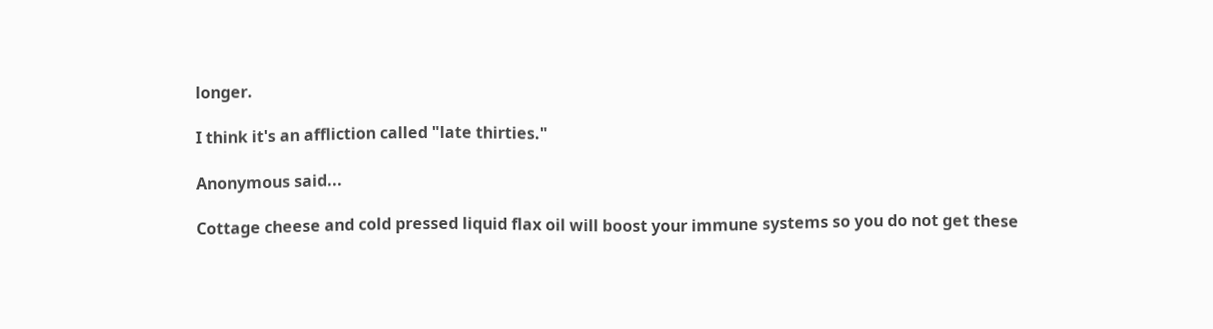longer.

I think it's an affliction called "late thirties."

Anonymous said...

Cottage cheese and cold pressed liquid flax oil will boost your immune systems so you do not get these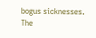bogus sicknesses. The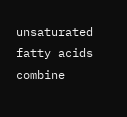unsaturated fatty acids combine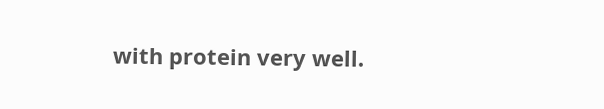with protein very well.